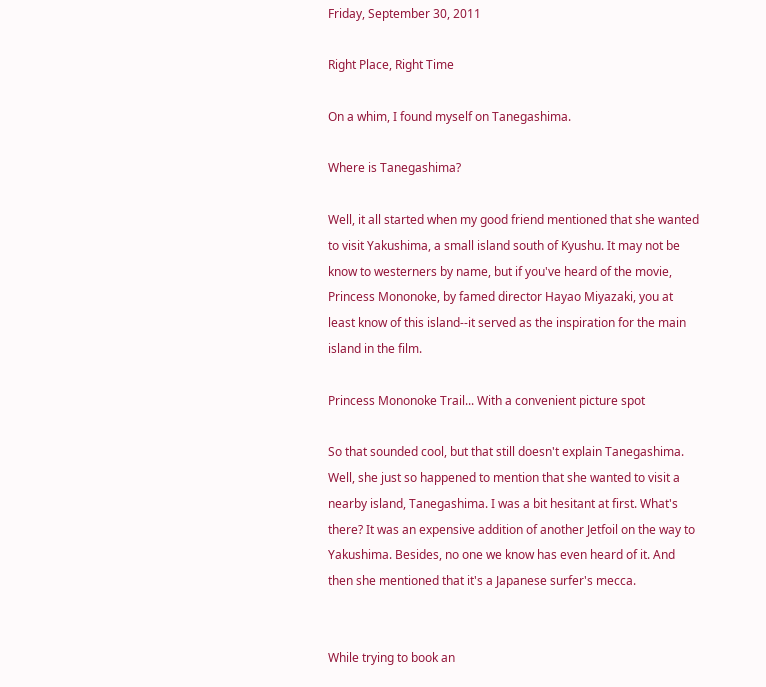Friday, September 30, 2011

Right Place, Right Time

On a whim, I found myself on Tanegashima.

Where is Tanegashima?

Well, it all started when my good friend mentioned that she wanted to visit Yakushima, a small island south of Kyushu. It may not be know to westerners by name, but if you've heard of the movie, Princess Mononoke, by famed director Hayao Miyazaki, you at least know of this island--it served as the inspiration for the main island in the film.

Princess Mononoke Trail... With a convenient picture spot

So that sounded cool, but that still doesn't explain Tanegashima. Well, she just so happened to mention that she wanted to visit a nearby island, Tanegashima. I was a bit hesitant at first. What's there? It was an expensive addition of another Jetfoil on the way to Yakushima. Besides, no one we know has even heard of it. And then she mentioned that it's a Japanese surfer's mecca.


While trying to book an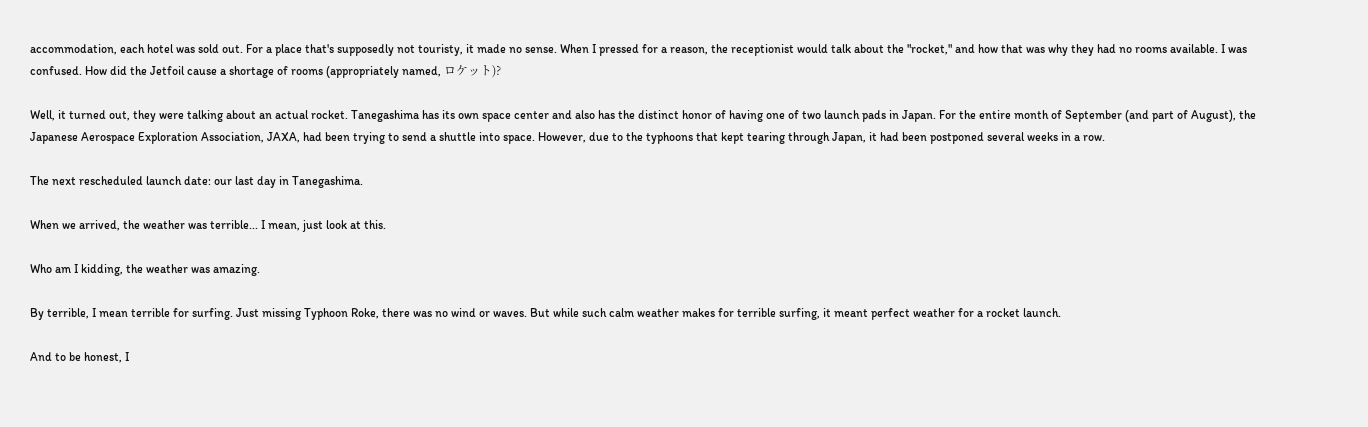accommodation, each hotel was sold out. For a place that's supposedly not touristy, it made no sense. When I pressed for a reason, the receptionist would talk about the "rocket," and how that was why they had no rooms available. I was confused. How did the Jetfoil cause a shortage of rooms (appropriately named, ロケット)?

Well, it turned out, they were talking about an actual rocket. Tanegashima has its own space center and also has the distinct honor of having one of two launch pads in Japan. For the entire month of September (and part of August), the Japanese Aerospace Exploration Association, JAXA, had been trying to send a shuttle into space. However, due to the typhoons that kept tearing through Japan, it had been postponed several weeks in a row.

The next rescheduled launch date: our last day in Tanegashima.

When we arrived, the weather was terrible... I mean, just look at this.

Who am I kidding, the weather was amazing.

By terrible, I mean terrible for surfing. Just missing Typhoon Roke, there was no wind or waves. But while such calm weather makes for terrible surfing, it meant perfect weather for a rocket launch.

And to be honest, I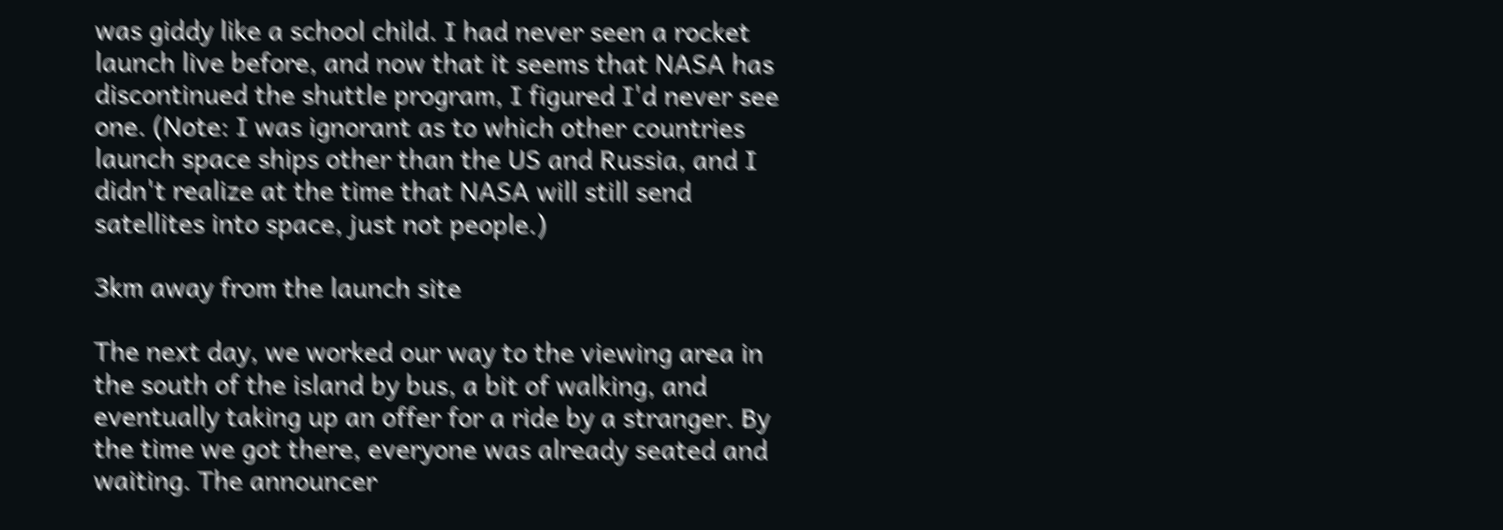was giddy like a school child. I had never seen a rocket launch live before, and now that it seems that NASA has discontinued the shuttle program, I figured I'd never see one. (Note: I was ignorant as to which other countries launch space ships other than the US and Russia, and I didn't realize at the time that NASA will still send satellites into space, just not people.)

3km away from the launch site

The next day, we worked our way to the viewing area in the south of the island by bus, a bit of walking, and eventually taking up an offer for a ride by a stranger. By the time we got there, everyone was already seated and waiting. The announcer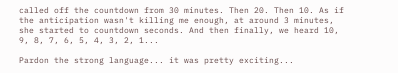called off the countdown from 30 minutes. Then 20. Then 10. As if the anticipation wasn't killing me enough, at around 3 minutes, she started to countdown seconds. And then finally, we heard 10, 9, 8, 7, 6, 5, 4, 3, 2, 1...

Pardon the strong language... it was pretty exciting...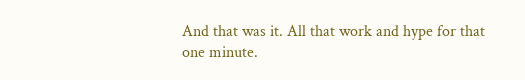And that was it. All that work and hype for that one minute.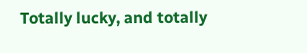Totally lucky, and totally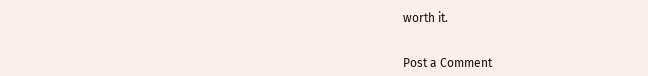worth it.


Post a Comment